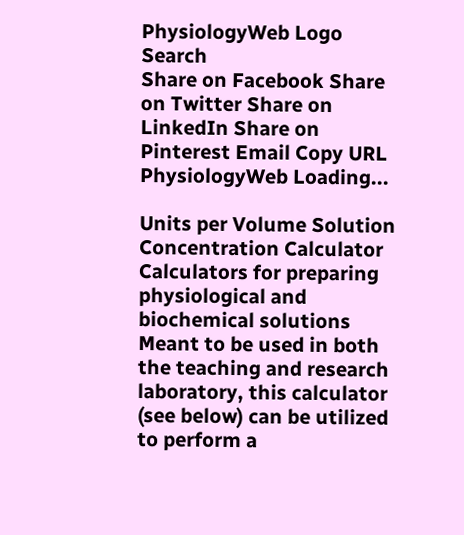PhysiologyWeb Logo  Search
Share on Facebook Share on Twitter Share on LinkedIn Share on Pinterest Email Copy URL
PhysiologyWeb Loading...

Units per Volume Solution Concentration Calculator
Calculators for preparing physiological and biochemical solutions
Meant to be used in both the teaching and research laboratory, this calculator (see below) can be utilized to perform a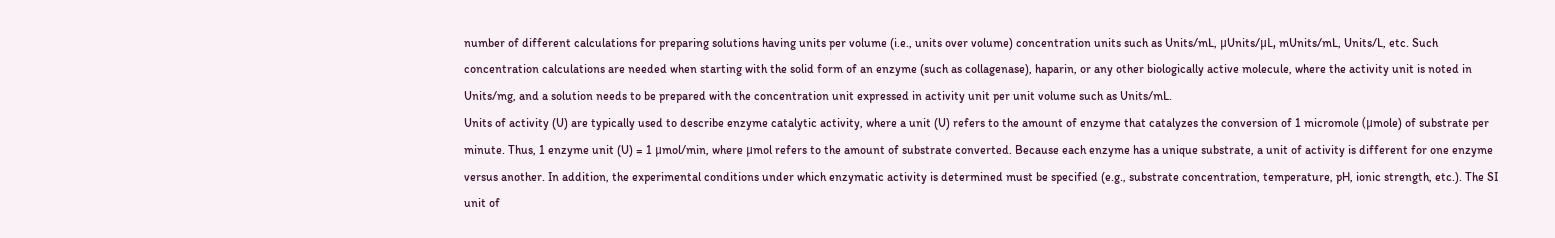number of different calculations for preparing solutions having units per volume (i.e., units over volume) concentration units such as Units/mL, μUnits/μL, mUnits/mL, Units/L, etc. Such concentration calculations are needed when starting with the solid form of an enzyme (such as collagenase), haparin, or any other biologically active molecule, where the activity unit is noted in Units/mg, and a solution needs to be prepared with the concentration unit expressed in activity unit per unit volume such as Units/mL.
Units of activity (U) are typically used to describe enzyme catalytic activity, where a unit (U) refers to the amount of enzyme that catalyzes the conversion of 1 micromole (μmole) of substrate per minute. Thus, 1 enzyme unit (U) = 1 μmol/min, where μmol refers to the amount of substrate converted. Because each enzyme has a unique substrate, a unit of activity is different for one enzyme versus another. In addition, the experimental conditions under which enzymatic activity is determined must be specified (e.g., substrate concentration, temperature, pH, ionic strength, etc.). The SI unit of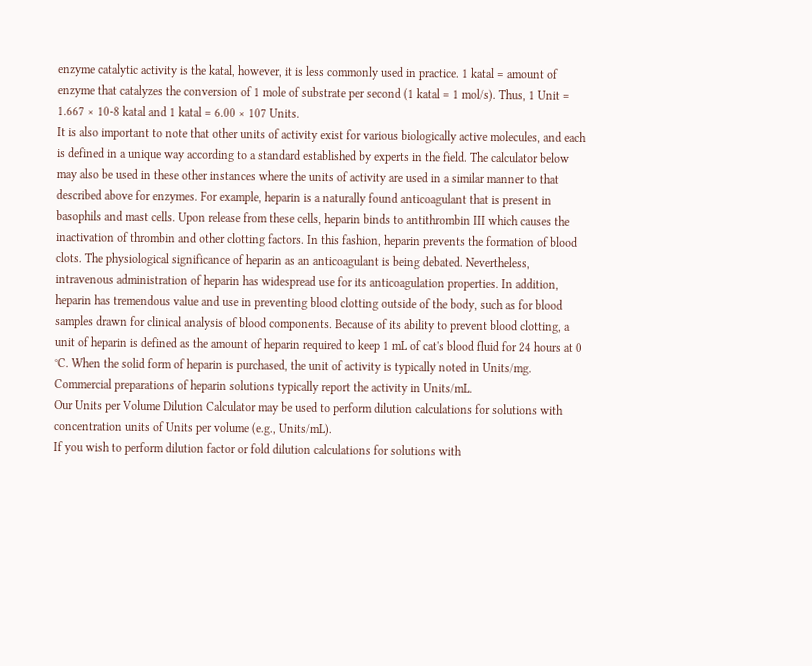enzyme catalytic activity is the katal, however, it is less commonly used in practice. 1 katal = amount of enzyme that catalyzes the conversion of 1 mole of substrate per second (1 katal = 1 mol/s). Thus, 1 Unit = 1.667 × 10-8 katal and 1 katal = 6.00 × 107 Units.
It is also important to note that other units of activity exist for various biologically active molecules, and each is defined in a unique way according to a standard established by experts in the field. The calculator below may also be used in these other instances where the units of activity are used in a similar manner to that described above for enzymes. For example, heparin is a naturally found anticoagulant that is present in basophils and mast cells. Upon release from these cells, heparin binds to antithrombin III which causes the inactivation of thrombin and other clotting factors. In this fashion, heparin prevents the formation of blood clots. The physiological significance of heparin as an anticoagulant is being debated. Nevertheless, intravenous administration of heparin has widespread use for its anticoagulation properties. In addition, heparin has tremendous value and use in preventing blood clotting outside of the body, such as for blood samples drawn for clinical analysis of blood components. Because of its ability to prevent blood clotting, a unit of heparin is defined as the amount of heparin required to keep 1 mL of cat's blood fluid for 24 hours at 0 °C. When the solid form of heparin is purchased, the unit of activity is typically noted in Units/mg. Commercial preparations of heparin solutions typically report the activity in Units/mL.
Our Units per Volume Dilution Calculator may be used to perform dilution calculations for solutions with concentration units of Units per volume (e.g., Units/mL).
If you wish to perform dilution factor or fold dilution calculations for solutions with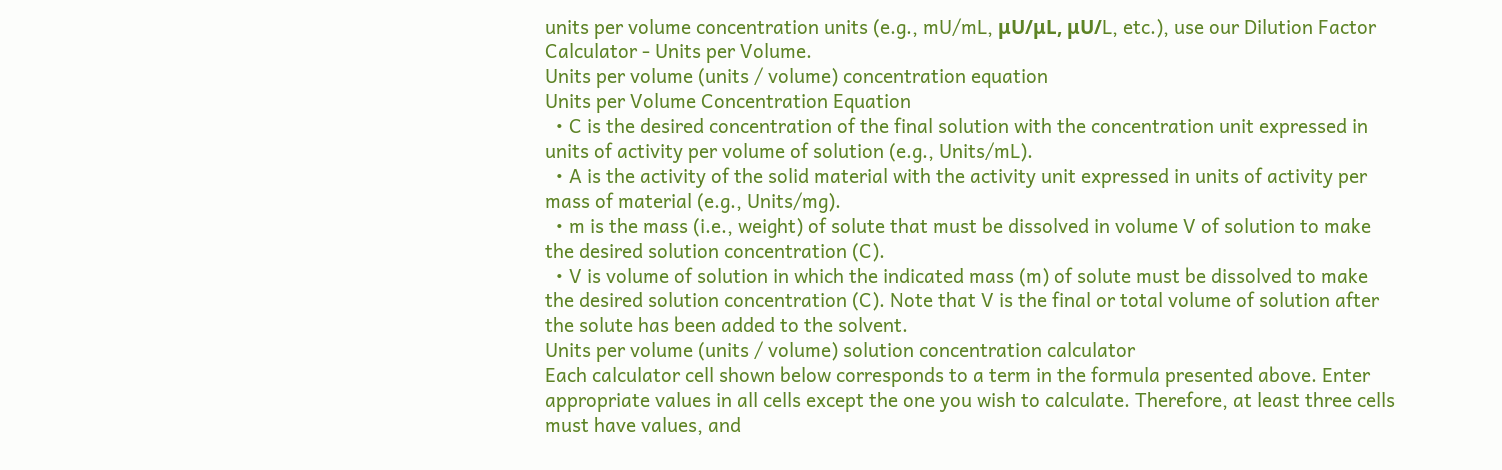units per volume concentration units (e.g., mU/mL, μU/μL, μU/L, etc.), use our Dilution Factor Calculator - Units per Volume.
Units per volume (units / volume) concentration equation
Units per Volume Concentration Equation
  • C is the desired concentration of the final solution with the concentration unit expressed in units of activity per volume of solution (e.g., Units/mL).
  • A is the activity of the solid material with the activity unit expressed in units of activity per mass of material (e.g., Units/mg).
  • m is the mass (i.e., weight) of solute that must be dissolved in volume V of solution to make the desired solution concentration (C).
  • V is volume of solution in which the indicated mass (m) of solute must be dissolved to make the desired solution concentration (C). Note that V is the final or total volume of solution after the solute has been added to the solvent.
Units per volume (units / volume) solution concentration calculator
Each calculator cell shown below corresponds to a term in the formula presented above. Enter appropriate values in all cells except the one you wish to calculate. Therefore, at least three cells must have values, and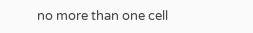no more than one cell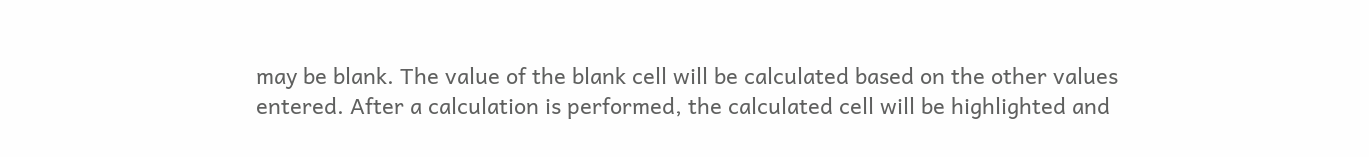may be blank. The value of the blank cell will be calculated based on the other values entered. After a calculation is performed, the calculated cell will be highlighted and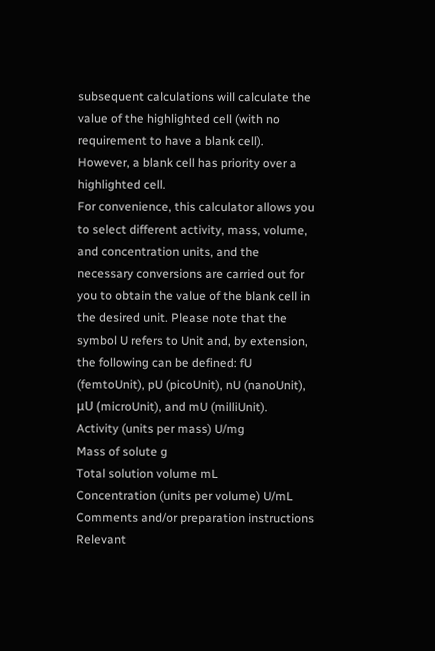subsequent calculations will calculate the value of the highlighted cell (with no requirement to have a blank cell). However, a blank cell has priority over a highlighted cell.
For convenience, this calculator allows you to select different activity, mass, volume, and concentration units, and the necessary conversions are carried out for you to obtain the value of the blank cell in the desired unit. Please note that the symbol U refers to Unit and, by extension, the following can be defined: fU (femtoUnit), pU (picoUnit), nU (nanoUnit), μU (microUnit), and mU (milliUnit).
Activity (units per mass) U/mg
Mass of solute g
Total solution volume mL
Concentration (units per volume) U/mL
Comments and/or preparation instructions
Relevant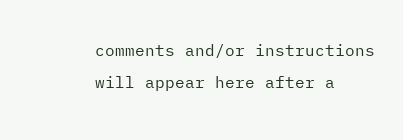comments and/or instructions will appear here after a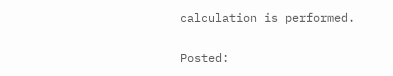calculation is performed.

Posted: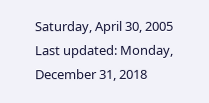Saturday, April 30, 2005
Last updated: Monday, December 31, 2018